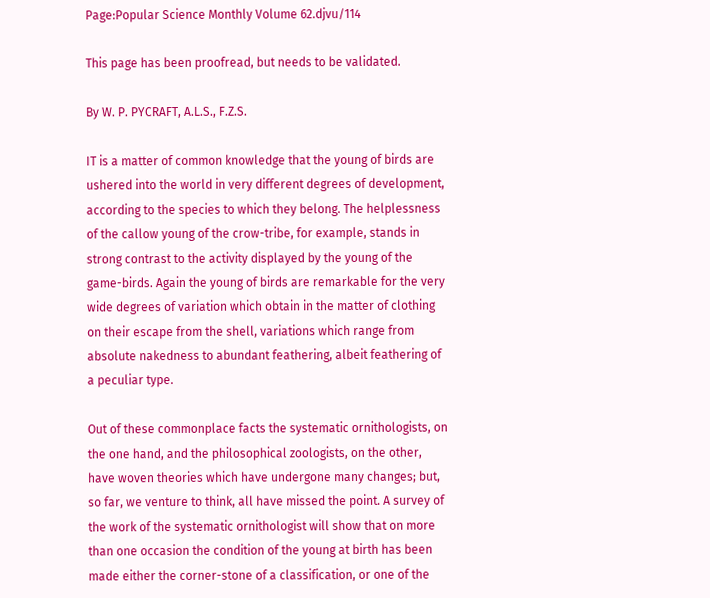Page:Popular Science Monthly Volume 62.djvu/114

This page has been proofread, but needs to be validated.

By W. P. PYCRAFT, A.L.S., F.Z.S.

IT is a matter of common knowledge that the young of birds are ushered into the world in very different degrees of development, according to the species to which they belong. The helplessness of the callow young of the crow-tribe, for example, stands in strong contrast to the activity displayed by the young of the game-birds. Again the young of birds are remarkable for the very wide degrees of variation which obtain in the matter of clothing on their escape from the shell, variations which range from absolute nakedness to abundant feathering, albeit feathering of a peculiar type.

Out of these commonplace facts the systematic ornithologists, on the one hand, and the philosophical zoologists, on the other, have woven theories which have undergone many changes; but, so far, we venture to think, all have missed the point. A survey of the work of the systematic ornithologist will show that on more than one occasion the condition of the young at birth has been made either the corner-stone of a classification, or one of the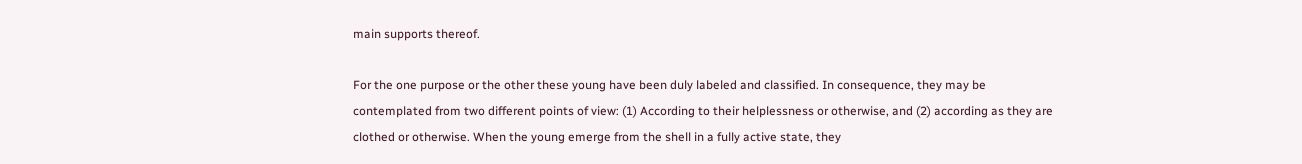main supports thereof.

For the one purpose or the other these young have been duly labeled and classified. In consequence, they may be contemplated from two different points of view: (1) According to their helplessness or otherwise, and (2) according as they are clothed or otherwise. When the young emerge from the shell in a fully active state, they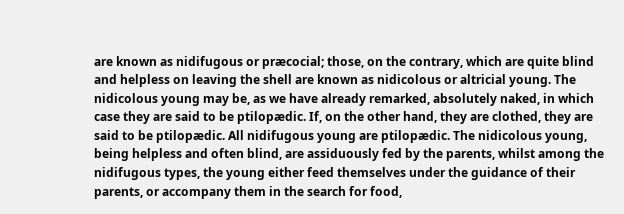are known as nidifugous or præcocial; those, on the contrary, which are quite blind and helpless on leaving the shell are known as nidicolous or altricial young. The nidicolous young may be, as we have already remarked, absolutely naked, in which case they are said to be ptilopædic. If, on the other hand, they are clothed, they are said to be ptilopædic. All nidifugous young are ptilopædic. The nidicolous young, being helpless and often blind, are assiduously fed by the parents, whilst among the nidifugous types, the young either feed themselves under the guidance of their parents, or accompany them in the search for food,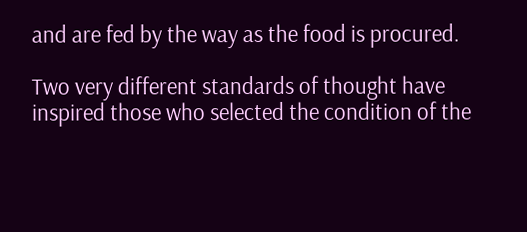and are fed by the way as the food is procured.

Two very different standards of thought have inspired those who selected the condition of the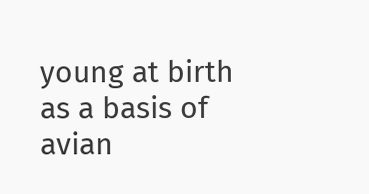young at birth as a basis of avian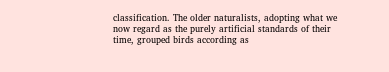classification. The older naturalists, adopting what we now regard as the purely artificial standards of their time, grouped birds according as